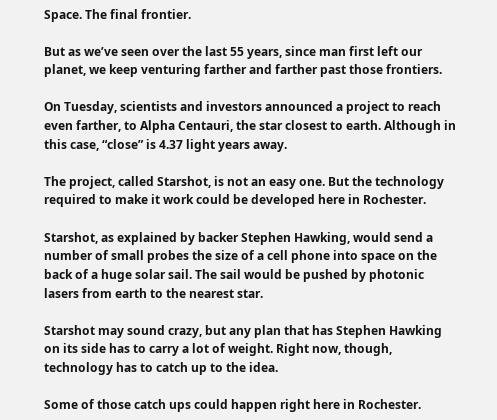Space. The final frontier.

But as we’ve seen over the last 55 years, since man first left our planet, we keep venturing farther and farther past those frontiers.

On Tuesday, scientists and investors announced a project to reach even farther, to Alpha Centauri, the star closest to earth. Although in this case, “close” is 4.37 light years away.

The project, called Starshot, is not an easy one. But the technology required to make it work could be developed here in Rochester.

Starshot, as explained by backer Stephen Hawking, would send a number of small probes the size of a cell phone into space on the back of a huge solar sail. The sail would be pushed by photonic lasers from earth to the nearest star.

Starshot may sound crazy, but any plan that has Stephen Hawking on its side has to carry a lot of weight. Right now, though, technology has to catch up to the idea.

Some of those catch ups could happen right here in Rochester.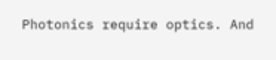Photonics require optics. And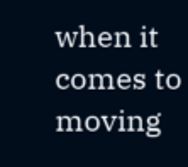when it comes to moving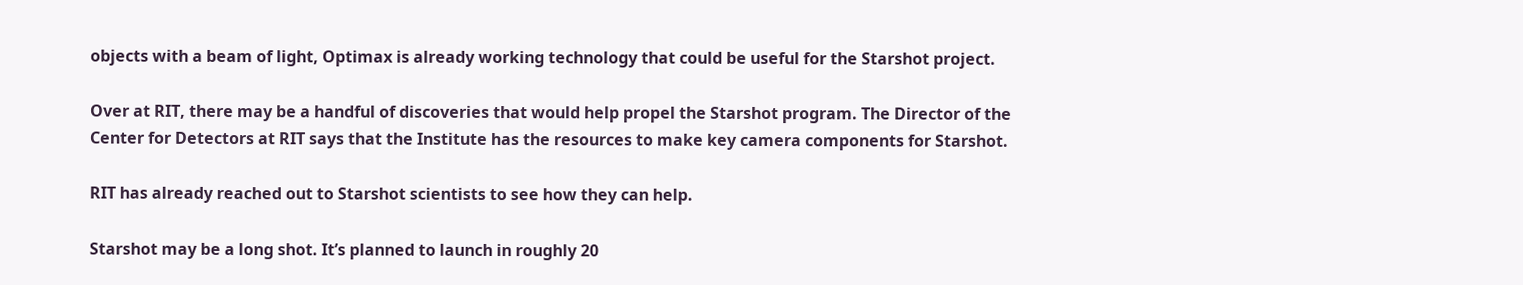objects with a beam of light, Optimax is already working technology that could be useful for the Starshot project.

Over at RIT, there may be a handful of discoveries that would help propel the Starshot program. The Director of the Center for Detectors at RIT says that the Institute has the resources to make key camera components for Starshot.

RIT has already reached out to Starshot scientists to see how they can help.

Starshot may be a long shot. It’s planned to launch in roughly 20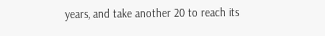years, and take another 20 to reach its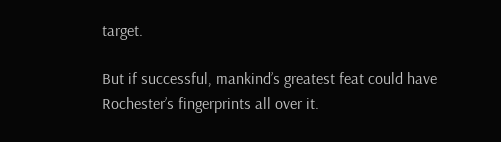target.

But if successful, mankind’s greatest feat could have Rochester’s fingerprints all over it.